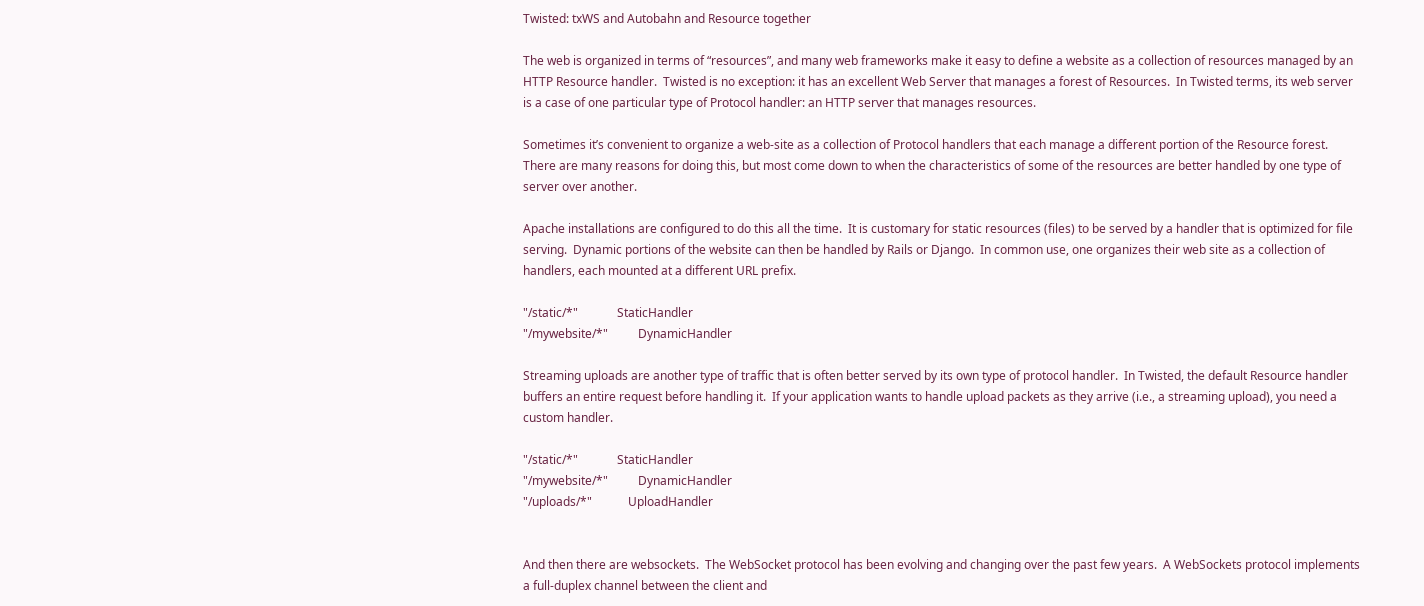Twisted: txWS and Autobahn and Resource together

The web is organized in terms of “resources”, and many web frameworks make it easy to define a website as a collection of resources managed by an HTTP Resource handler.  Twisted is no exception: it has an excellent Web Server that manages a forest of Resources.  In Twisted terms, its web server is a case of one particular type of Protocol handler: an HTTP server that manages resources.

Sometimes it’s convenient to organize a web-site as a collection of Protocol handlers that each manage a different portion of the Resource forest.  There are many reasons for doing this, but most come down to when the characteristics of some of the resources are better handled by one type of server over another.

Apache installations are configured to do this all the time.  It is customary for static resources (files) to be served by a handler that is optimized for file serving.  Dynamic portions of the website can then be handled by Rails or Django.  In common use, one organizes their web site as a collection of handlers, each mounted at a different URL prefix.

"/static/*"             StaticHandler
"/mywebsite/*"          DynamicHandler

Streaming uploads are another type of traffic that is often better served by its own type of protocol handler.  In Twisted, the default Resource handler buffers an entire request before handling it.  If your application wants to handle upload packets as they arrive (i.e., a streaming upload), you need a custom handler.

"/static/*"             StaticHandler
"/mywebsite/*"          DynamicHandler
"/uploads/*"            UploadHandler


And then there are websockets.  The WebSocket protocol has been evolving and changing over the past few years.  A WebSockets protocol implements a full-duplex channel between the client and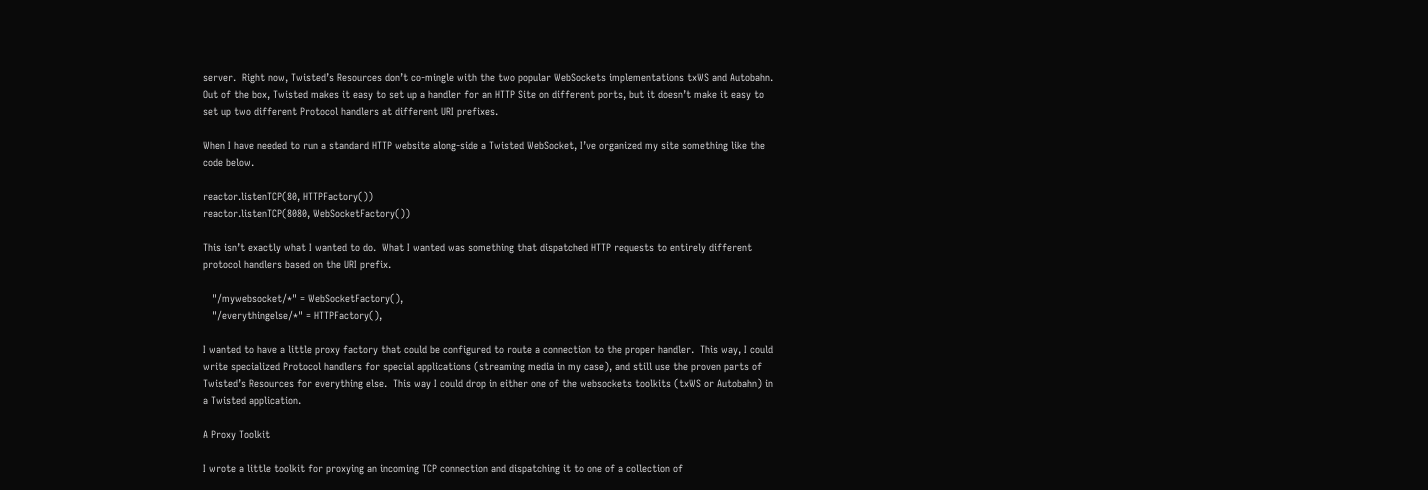server.  Right now, Twisted’s Resources don’t co-mingle with the two popular WebSockets implementations txWS and Autobahn.  Out of the box, Twisted makes it easy to set up a handler for an HTTP Site on different ports, but it doesn’t make it easy to set up two different Protocol handlers at different URI prefixes.

When I have needed to run a standard HTTP website along-side a Twisted WebSocket, I’ve organized my site something like the code below.

reactor.listenTCP(80, HTTPFactory())
reactor.listenTCP(8080, WebSocketFactory())

This isn’t exactly what I wanted to do.  What I wanted was something that dispatched HTTP requests to entirely different protocol handlers based on the URI prefix.

   "/mywebsocket/*" = WebSocketFactory(),
   "/everythingelse/*" = HTTPFactory(),

I wanted to have a little proxy factory that could be configured to route a connection to the proper handler.  This way, I could write specialized Protocol handlers for special applications (streaming media in my case), and still use the proven parts of Twisted’s Resources for everything else.  This way I could drop in either one of the websockets toolkits (txWS or Autobahn) in a Twisted application.

A Proxy Toolkit

I wrote a little toolkit for proxying an incoming TCP connection and dispatching it to one of a collection of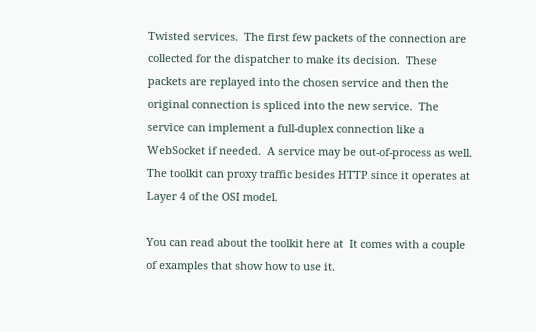Twisted services.  The first few packets of the connection are collected for the dispatcher to make its decision.  These packets are replayed into the chosen service and then the original connection is spliced into the new service.  The service can implement a full-duplex connection like a WebSocket if needed.  A service may be out-of-process as well.  The toolkit can proxy traffic besides HTTP since it operates at Layer 4 of the OSI model.

You can read about the toolkit here at  It comes with a couple of examples that show how to use it.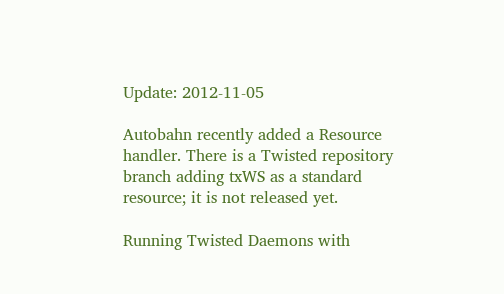Update: 2012-11-05

Autobahn recently added a Resource handler. There is a Twisted repository branch adding txWS as a standard resource; it is not released yet.

Running Twisted Daemons with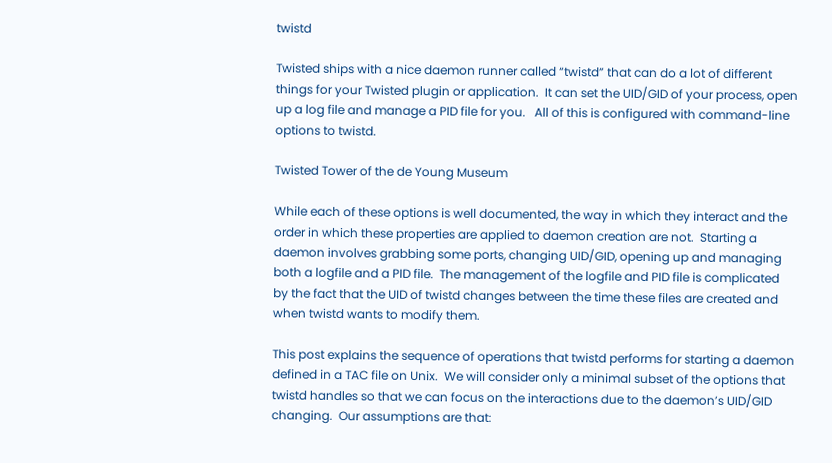twistd

Twisted ships with a nice daemon runner called “twistd” that can do a lot of different things for your Twisted plugin or application.  It can set the UID/GID of your process, open up a log file and manage a PID file for you.   All of this is configured with command-line options to twistd.

Twisted Tower of the de Young Museum

While each of these options is well documented, the way in which they interact and the order in which these properties are applied to daemon creation are not.  Starting a daemon involves grabbing some ports, changing UID/GID, opening up and managing both a logfile and a PID file.  The management of the logfile and PID file is complicated by the fact that the UID of twistd changes between the time these files are created and when twistd wants to modify them.

This post explains the sequence of operations that twistd performs for starting a daemon defined in a TAC file on Unix.  We will consider only a minimal subset of the options that twistd handles so that we can focus on the interactions due to the daemon’s UID/GID changing.  Our assumptions are that: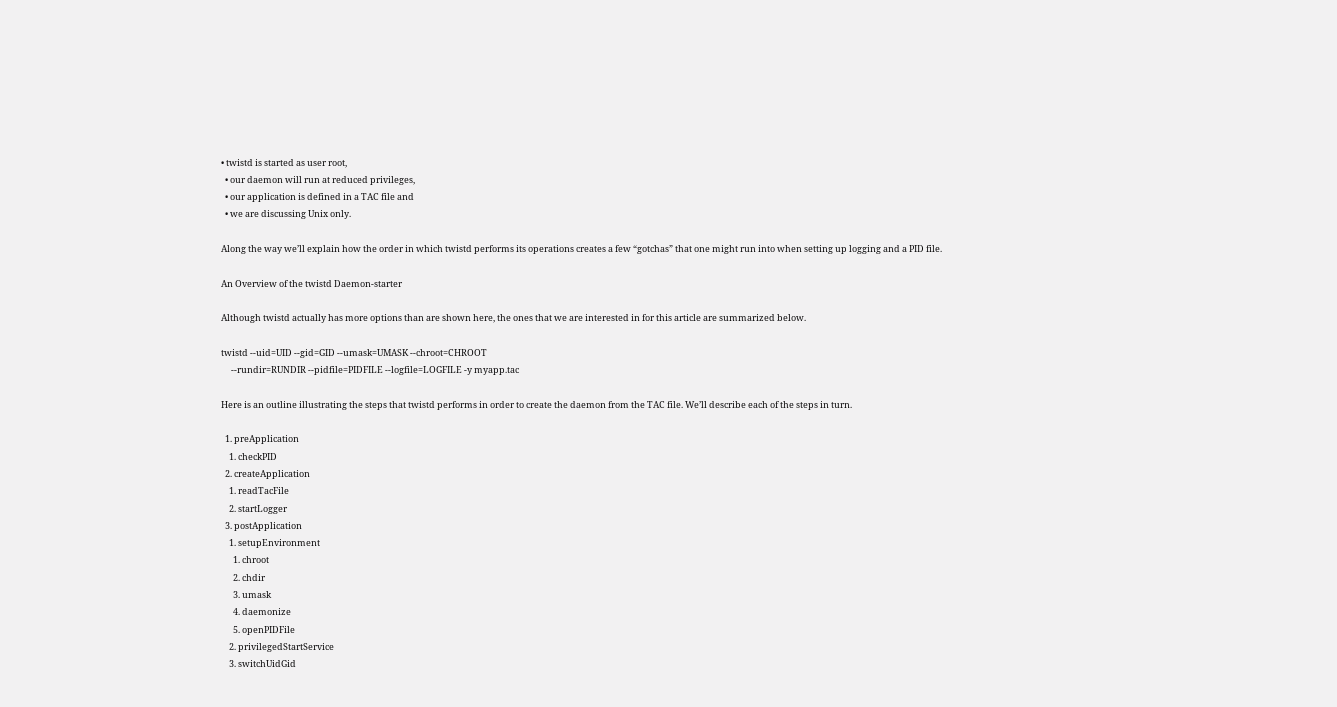• twistd is started as user root,
  • our daemon will run at reduced privileges,
  • our application is defined in a TAC file and
  • we are discussing Unix only.

Along the way we’ll explain how the order in which twistd performs its operations creates a few “gotchas” that one might run into when setting up logging and a PID file.

An Overview of the twistd Daemon-starter

Although twistd actually has more options than are shown here, the ones that we are interested in for this article are summarized below.

twistd --uid=UID --gid=GID --umask=UMASK --chroot=CHROOT
     --rundir=RUNDIR --pidfile=PIDFILE --logfile=LOGFILE -y myapp.tac

Here is an outline illustrating the steps that twistd performs in order to create the daemon from the TAC file. We’ll describe each of the steps in turn.

  1. preApplication
    1. checkPID
  2. createApplication
    1. readTacFile
    2. startLogger
  3. postApplication
    1. setupEnvironment
      1. chroot
      2. chdir
      3. umask
      4. daemonize
      5. openPIDFile
    2. privilegedStartService
    3. switchUidGid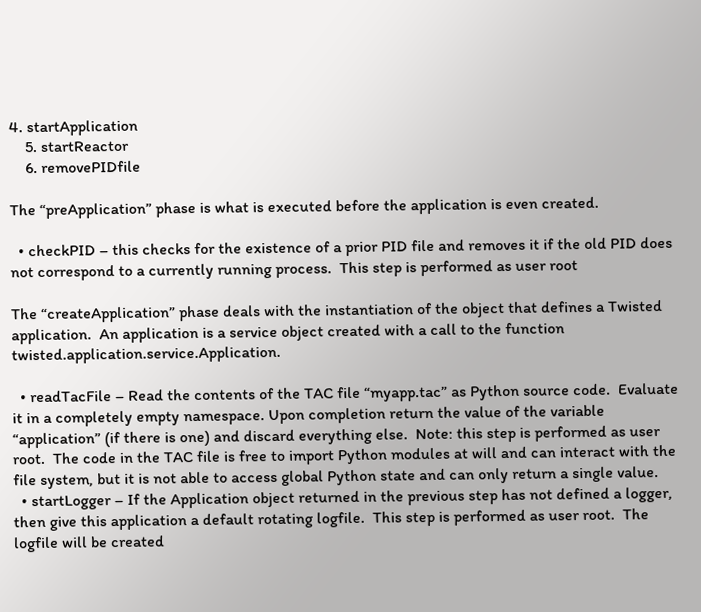4. startApplication
    5. startReactor
    6. removePIDfile

The “preApplication” phase is what is executed before the application is even created.

  • checkPID – this checks for the existence of a prior PID file and removes it if the old PID does not correspond to a currently running process.  This step is performed as user root

The “createApplication” phase deals with the instantiation of the object that defines a Twisted application.  An application is a service object created with a call to the function twisted.application.service.Application.

  • readTacFile – Read the contents of the TAC file “myapp.tac” as Python source code.  Evaluate it in a completely empty namespace. Upon completion return the value of the variable “application” (if there is one) and discard everything else.  Note: this step is performed as user root.  The code in the TAC file is free to import Python modules at will and can interact with the file system, but it is not able to access global Python state and can only return a single value.
  • startLogger – If the Application object returned in the previous step has not defined a logger, then give this application a default rotating logfile.  This step is performed as user root.  The logfile will be created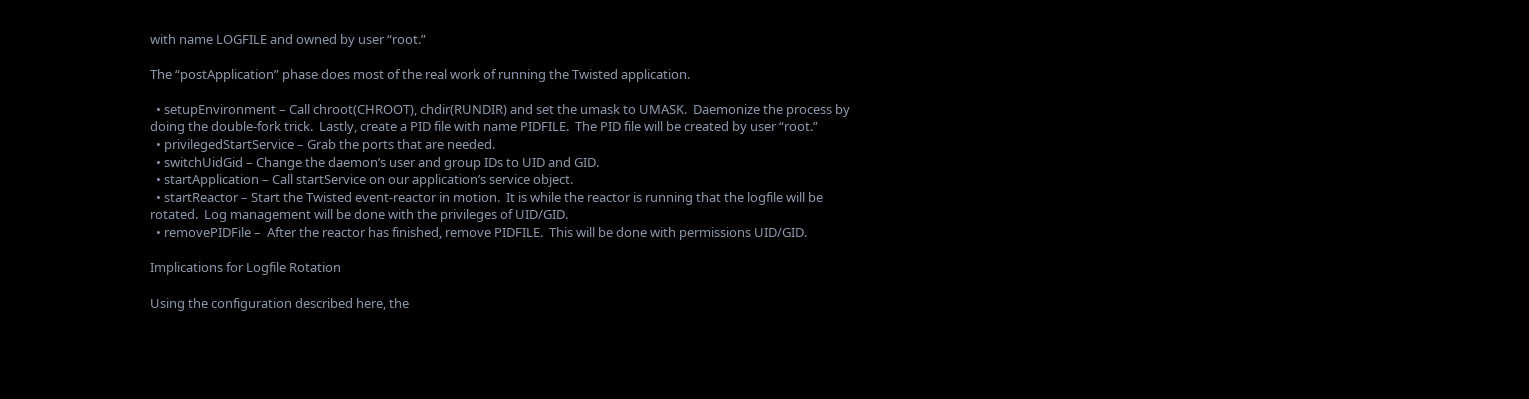with name LOGFILE and owned by user “root.”

The “postApplication” phase does most of the real work of running the Twisted application.

  • setupEnvironment – Call chroot(CHROOT), chdir(RUNDIR) and set the umask to UMASK.  Daemonize the process by doing the double-fork trick.  Lastly, create a PID file with name PIDFILE.  The PID file will be created by user “root.”
  • privilegedStartService – Grab the ports that are needed.
  • switchUidGid – Change the daemon’s user and group IDs to UID and GID.
  • startApplication – Call startService on our application’s service object.
  • startReactor – Start the Twisted event-reactor in motion.  It is while the reactor is running that the logfile will be rotated.  Log management will be done with the privileges of UID/GID.
  • removePIDFile –  After the reactor has finished, remove PIDFILE.  This will be done with permissions UID/GID.

Implications for Logfile Rotation

Using the configuration described here, the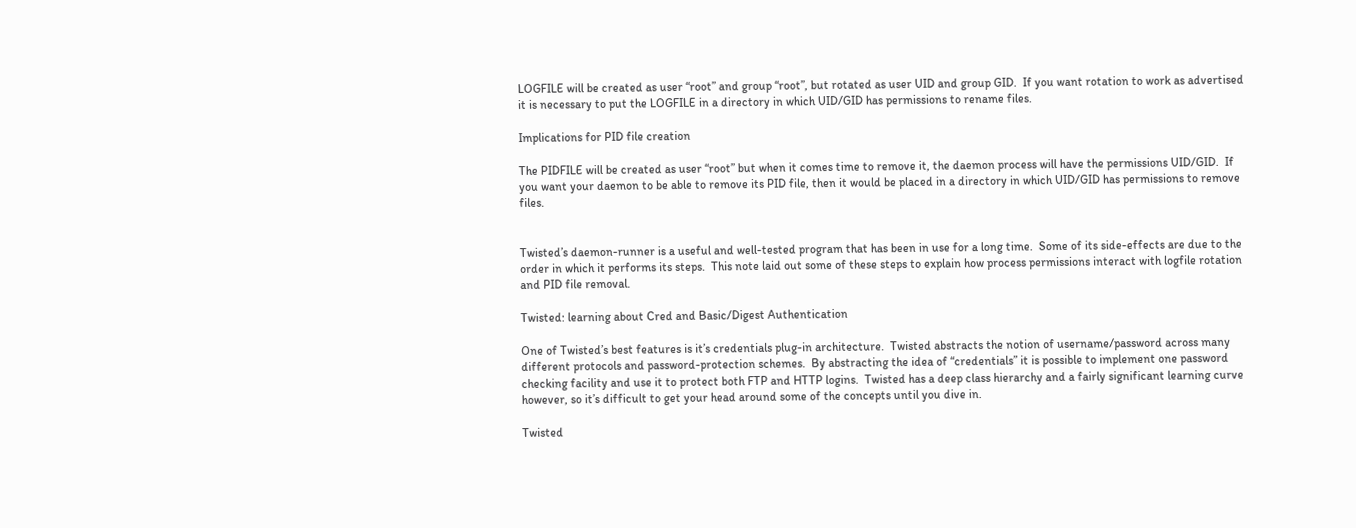LOGFILE will be created as user “root” and group “root”, but rotated as user UID and group GID.  If you want rotation to work as advertised it is necessary to put the LOGFILE in a directory in which UID/GID has permissions to rename files.

Implications for PID file creation

The PIDFILE will be created as user “root” but when it comes time to remove it, the daemon process will have the permissions UID/GID.  If you want your daemon to be able to remove its PID file, then it would be placed in a directory in which UID/GID has permissions to remove files.


Twisted’s daemon-runner is a useful and well-tested program that has been in use for a long time.  Some of its side-effects are due to the order in which it performs its steps.  This note laid out some of these steps to explain how process permissions interact with logfile rotation and PID file removal.

Twisted: learning about Cred and Basic/Digest Authentication

One of Twisted’s best features is it’s credentials plug-in architecture.  Twisted abstracts the notion of username/password across many different protocols and password-protection schemes.  By abstracting the idea of “credentials” it is possible to implement one password checking facility and use it to protect both FTP and HTTP logins.  Twisted has a deep class hierarchy and a fairly significant learning curve however, so it’s difficult to get your head around some of the concepts until you dive in.

Twisted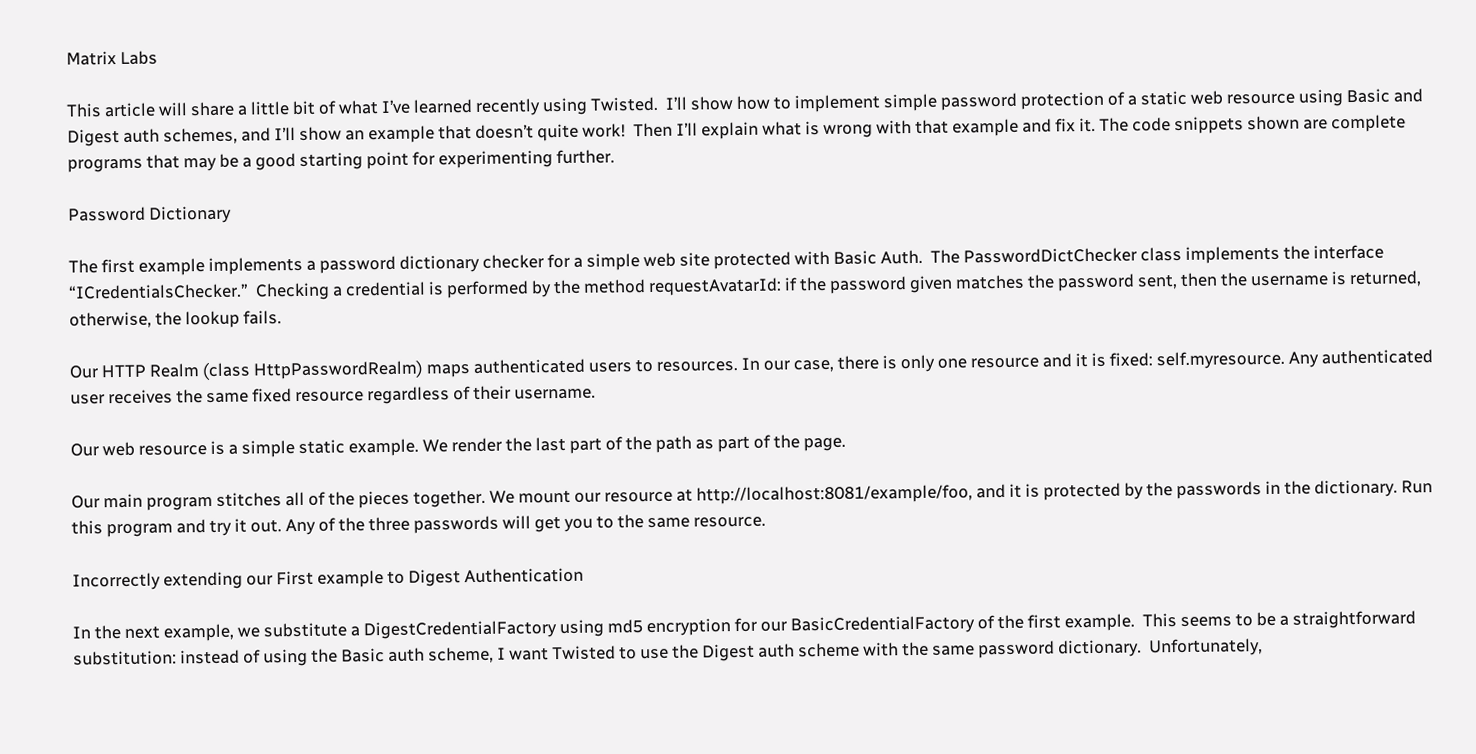Matrix Labs

This article will share a little bit of what I’ve learned recently using Twisted.  I’ll show how to implement simple password protection of a static web resource using Basic and Digest auth schemes, and I’ll show an example that doesn’t quite work!  Then I’ll explain what is wrong with that example and fix it. The code snippets shown are complete programs that may be a good starting point for experimenting further.

Password Dictionary

The first example implements a password dictionary checker for a simple web site protected with Basic Auth.  The PasswordDictChecker class implements the interface “ICredentialsChecker.”  Checking a credential is performed by the method requestAvatarId: if the password given matches the password sent, then the username is returned, otherwise, the lookup fails.

Our HTTP Realm (class HttpPasswordRealm) maps authenticated users to resources. In our case, there is only one resource and it is fixed: self.myresource. Any authenticated user receives the same fixed resource regardless of their username.

Our web resource is a simple static example. We render the last part of the path as part of the page.

Our main program stitches all of the pieces together. We mount our resource at http://localhost:8081/example/foo, and it is protected by the passwords in the dictionary. Run this program and try it out. Any of the three passwords will get you to the same resource.

Incorrectly extending our First example to Digest Authentication

In the next example, we substitute a DigestCredentialFactory using md5 encryption for our BasicCredentialFactory of the first example.  This seems to be a straightforward substitution: instead of using the Basic auth scheme, I want Twisted to use the Digest auth scheme with the same password dictionary.  Unfortunately,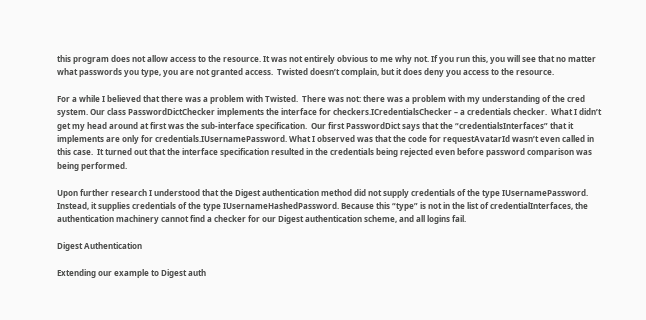this program does not allow access to the resource. It was not entirely obvious to me why not. If you run this, you will see that no matter what passwords you type, you are not granted access.  Twisted doesn’t complain, but it does deny you access to the resource.

For a while I believed that there was a problem with Twisted.  There was not: there was a problem with my understanding of the cred system. Our class PasswordDictChecker implements the interface for checkers.ICredentialsChecker – a credentials checker.  What I didn’t get my head around at first was the sub-interface specification.  Our first PasswordDict says that the “credentialsInterfaces” that it implements are only for credentials.IUsernamePassword. What I observed was that the code for requestAvatarId wasn’t even called in this case.  It turned out that the interface specification resulted in the credentials being rejected even before password comparison was being performed.

Upon further research I understood that the Digest authentication method did not supply credentials of the type IUsernamePassword. Instead, it supplies credentials of the type IUsernameHashedPassword. Because this “type” is not in the list of credentialInterfaces, the authentication machinery cannot find a checker for our Digest authentication scheme, and all logins fail.

Digest Authentication

Extending our example to Digest auth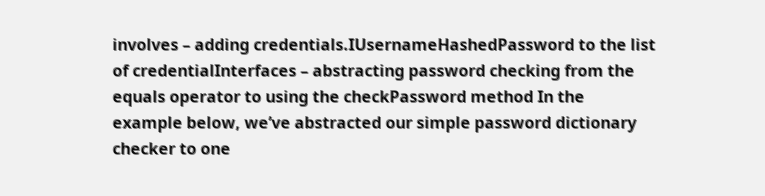involves – adding credentials.IUsernameHashedPassword to the list of credentialInterfaces – abstracting password checking from the equals operator to using the checkPassword method In the example below, we’ve abstracted our simple password dictionary checker to one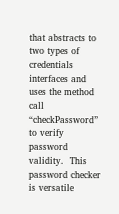that abstracts to two types of credentials interfaces and uses the method call “checkPassword” to verify password validity.  This password checker is versatile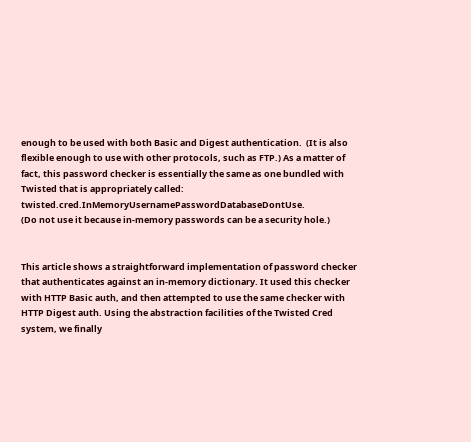enough to be used with both Basic and Digest authentication.  (It is also flexible enough to use with other protocols, such as FTP.) As a matter of fact, this password checker is essentially the same as one bundled with Twisted that is appropriately called: twisted.cred.InMemoryUsernamePasswordDatabaseDontUse.
(Do not use it because in-memory passwords can be a security hole.)


This article shows a straightforward implementation of password checker that authenticates against an in-memory dictionary. It used this checker with HTTP Basic auth, and then attempted to use the same checker with HTTP Digest auth. Using the abstraction facilities of the Twisted Cred system, we finally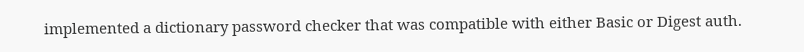implemented a dictionary password checker that was compatible with either Basic or Digest auth.